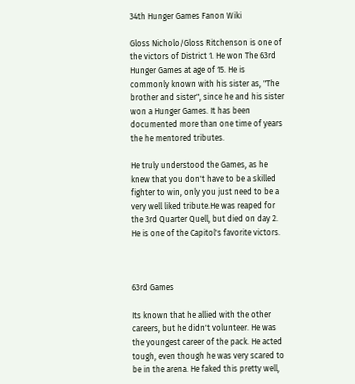34th Hunger Games Fanon Wiki

Gloss Nicholo/Gloss Ritchenson is one of the victors of District 1. He won The 63rd Hunger Games at age of 15. He is commonly known with his sister as, "The brother and sister", since he and his sister won a Hunger Games. It has been documented more than one time of years the he mentored tributes.

He truly understood the Games, as he knew that you don't have to be a skilled fighter to win, only you just need to be a very well liked tribute.He was reaped for the 3rd Quarter Quell, but died on day 2. He is one of the Capitol's favorite victors.



63rd Games

Its known that he allied with the other careers, but he didn't volunteer. He was the youngest career of the pack. He acted tough, even though he was very scared to be in the arena. He faked this pretty well,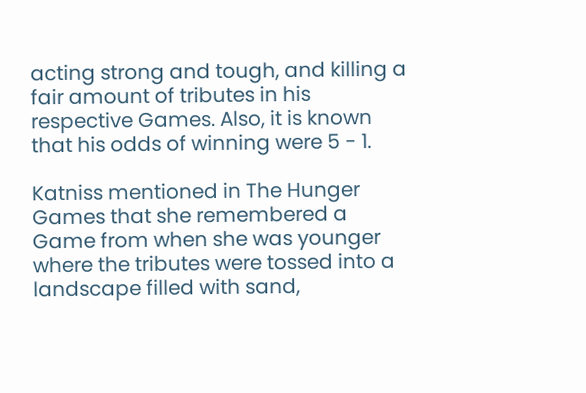acting strong and tough, and killing a fair amount of tributes in his respective Games. Also, it is known that his odds of winning were 5 - 1.

Katniss mentioned in The Hunger Games that she remembered a Game from when she was younger where the tributes were tossed into a landscape filled with sand,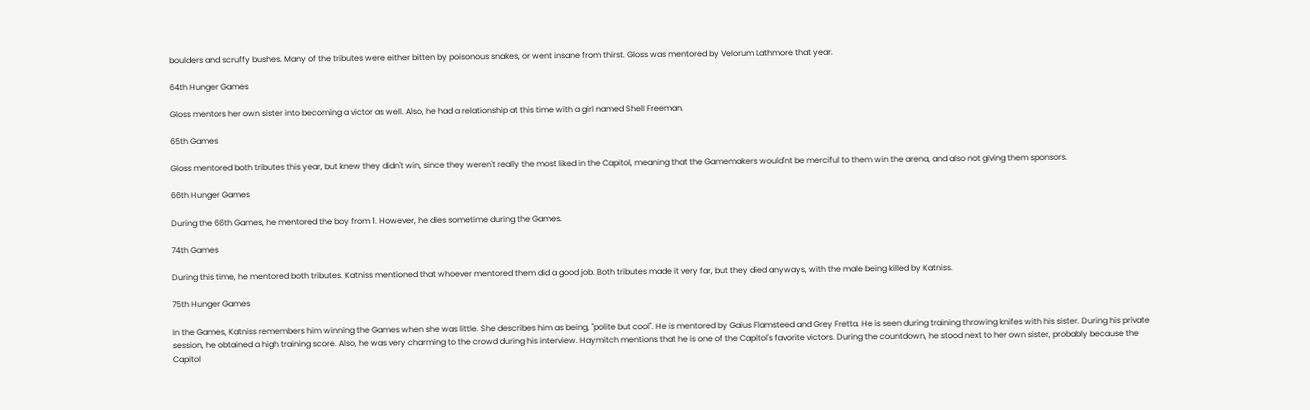boulders and scruffy bushes. Many of the tributes were either bitten by poisonous snakes, or went insane from thirst. Gloss was mentored by Velorum Lathmore that year.

64th Hunger Games

Gloss mentors her own sister into becoming a victor as well. Also, he had a relationship at this time with a girl named Shell Freeman.

65th Games

Gloss mentored both tributes this year, but knew they didn't win, since they weren't really the most liked in the Capitol, meaning that the Gamemakers would'nt be merciful to them win the arena, and also not giving them sponsors.

66th Hunger Games

During the 66th Games, he mentored the boy from 1. However, he dies sometime during the Games.

74th Games

During this time, he mentored both tributes. Katniss mentioned that whoever mentored them did a good job. Both tributes made it very far, but they died anyways, with the male being killed by Katniss.

75th Hunger Games

In the Games, Katniss remembers him winning the Games when she was little. She describes him as being, "polite but cool". He is mentored by Gaius Flamsteed and Grey Fretta. He is seen during training throwing knifes with his sister. During his private session, he obtained a high training score. Also, he was very charming to the crowd during his interview. Haymitch mentions that he is one of the Capitol's favorite victors. During the countdown, he stood next to her own sister, probably because the Capitol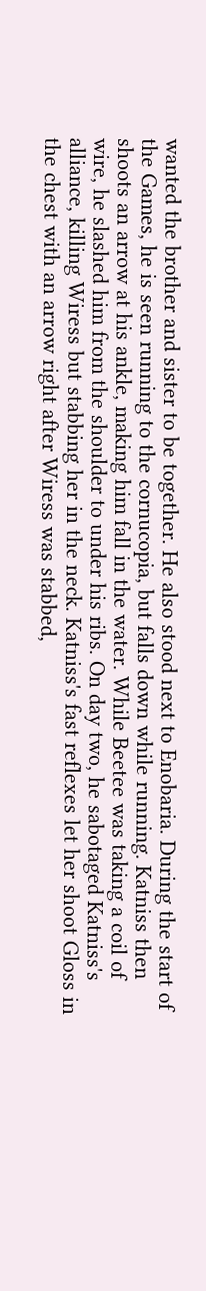wanted the brother and sister to be together. He also stood next to Enobaria. During the start of the Games, he is seen running to the cornucopia, but falls down while running. Katniss then shoots an arrow at his ankle, making him fall in the water. While Beetee was taking a coil of wire, he slashed him from the shoulder to under his ribs. On day two, he sabotaged Katniss's alliance, killing Wiress but stabbing her in the neck. Katniss's fast reflexes let her shoot Gloss in the chest with an arrow right after Wiress was stabbed,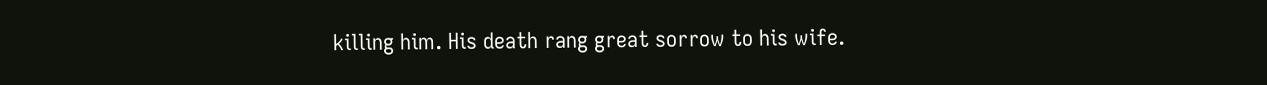killing him. His death rang great sorrow to his wife.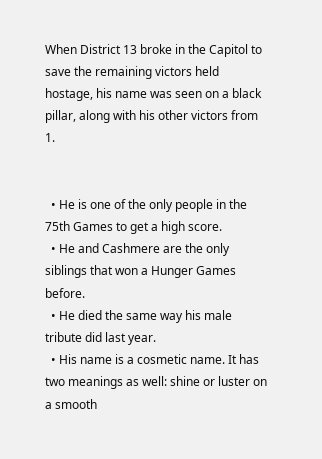When District 13 broke in the Capitol to save the remaining victors held hostage, his name was seen on a black pillar, along with his other victors from 1.


  • He is one of the only people in the 75th Games to get a high score.
  • He and Cashmere are the only siblings that won a Hunger Games before.
  • He died the same way his male tribute did last year.
  • His name is a cosmetic name. It has two meanings as well: shine or luster on a smooth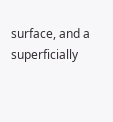surface, and a superficially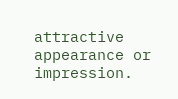attractive appearance or impression.